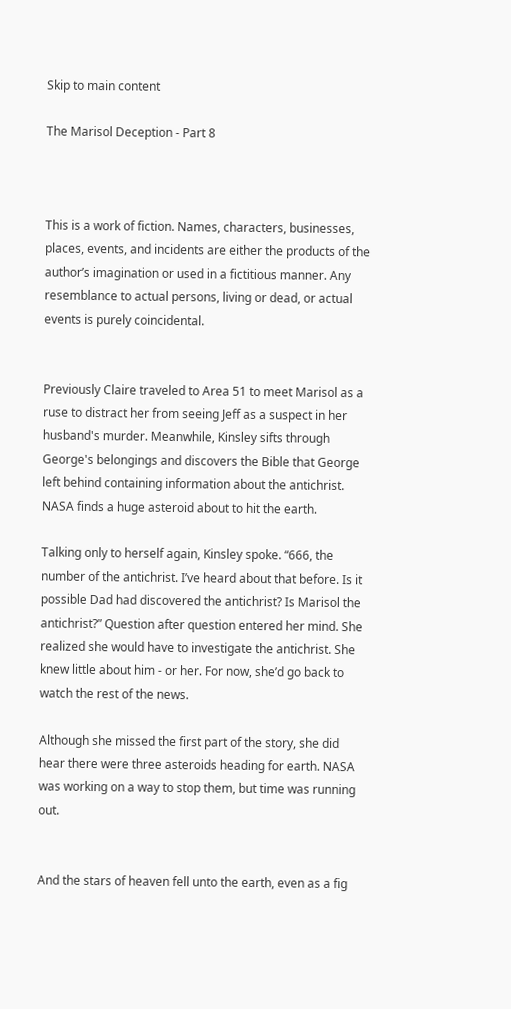Skip to main content

The Marisol Deception - Part 8



This is a work of fiction. Names, characters, businesses, places, events, and incidents are either the products of the author’s imagination or used in a fictitious manner. Any resemblance to actual persons, living or dead, or actual events is purely coincidental.


Previously Claire traveled to Area 51 to meet Marisol as a ruse to distract her from seeing Jeff as a suspect in her husband's murder. Meanwhile, Kinsley sifts through George's belongings and discovers the Bible that George left behind containing information about the antichrist. NASA finds a huge asteroid about to hit the earth.

Talking only to herself again, Kinsley spoke. “666, the number of the antichrist. I’ve heard about that before. Is it possible Dad had discovered the antichrist? Is Marisol the antichrist?” Question after question entered her mind. She realized she would have to investigate the antichrist. She knew little about him - or her. For now, she’d go back to watch the rest of the news.

Although she missed the first part of the story, she did hear there were three asteroids heading for earth. NASA was working on a way to stop them, but time was running out.


And the stars of heaven fell unto the earth, even as a fig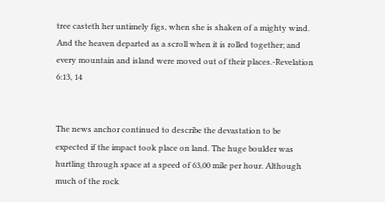tree casteth her untimely figs, when she is shaken of a mighty wind. And the heaven departed as a scroll when it is rolled together; and every mountain and island were moved out of their places.-Revelation 6:13, 14


The news anchor continued to describe the devastation to be expected if the impact took place on land. The huge boulder was hurtling through space at a speed of 63,00 mile per hour. Although much of the rock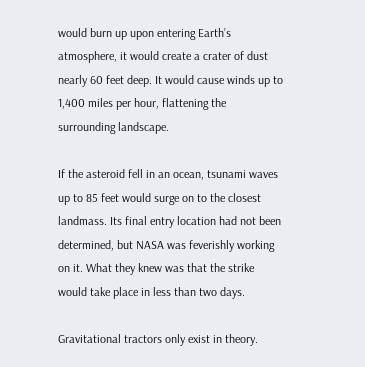would burn up upon entering Earth’s atmosphere, it would create a crater of dust nearly 60 feet deep. It would cause winds up to 1,400 miles per hour, flattening the surrounding landscape.

If the asteroid fell in an ocean, tsunami waves up to 85 feet would surge on to the closest landmass. Its final entry location had not been determined, but NASA was feverishly working on it. What they knew was that the strike would take place in less than two days.

Gravitational tractors only exist in theory.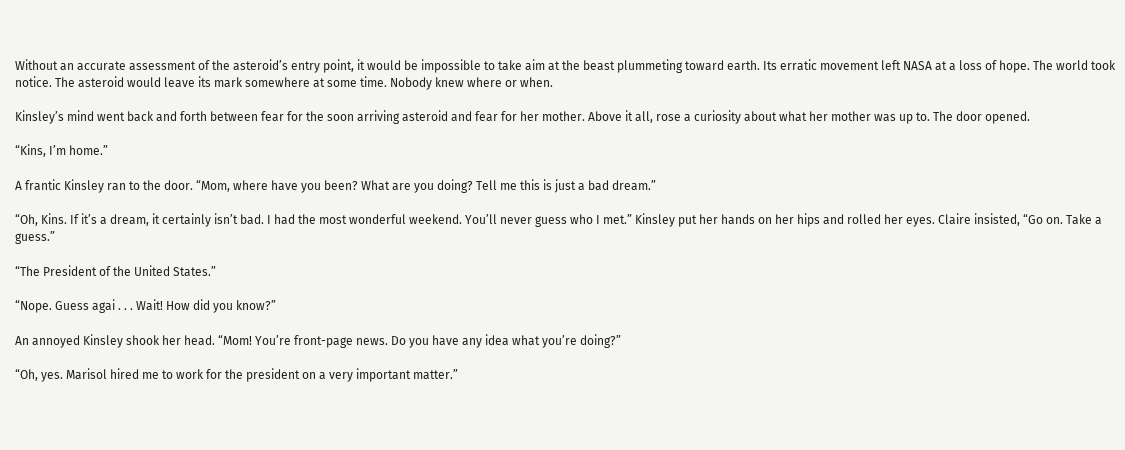Without an accurate assessment of the asteroid’s entry point, it would be impossible to take aim at the beast plummeting toward earth. Its erratic movement left NASA at a loss of hope. The world took notice. The asteroid would leave its mark somewhere at some time. Nobody knew where or when.

Kinsley’s mind went back and forth between fear for the soon arriving asteroid and fear for her mother. Above it all, rose a curiosity about what her mother was up to. The door opened.

“Kins, I’m home.”

A frantic Kinsley ran to the door. “Mom, where have you been? What are you doing? Tell me this is just a bad dream.”

“Oh, Kins. If it’s a dream, it certainly isn’t bad. I had the most wonderful weekend. You’ll never guess who I met.” Kinsley put her hands on her hips and rolled her eyes. Claire insisted, “Go on. Take a guess.”

“The President of the United States.”

“Nope. Guess agai . . . Wait! How did you know?”

An annoyed Kinsley shook her head. “Mom! You’re front-page news. Do you have any idea what you’re doing?”

“Oh, yes. Marisol hired me to work for the president on a very important matter.”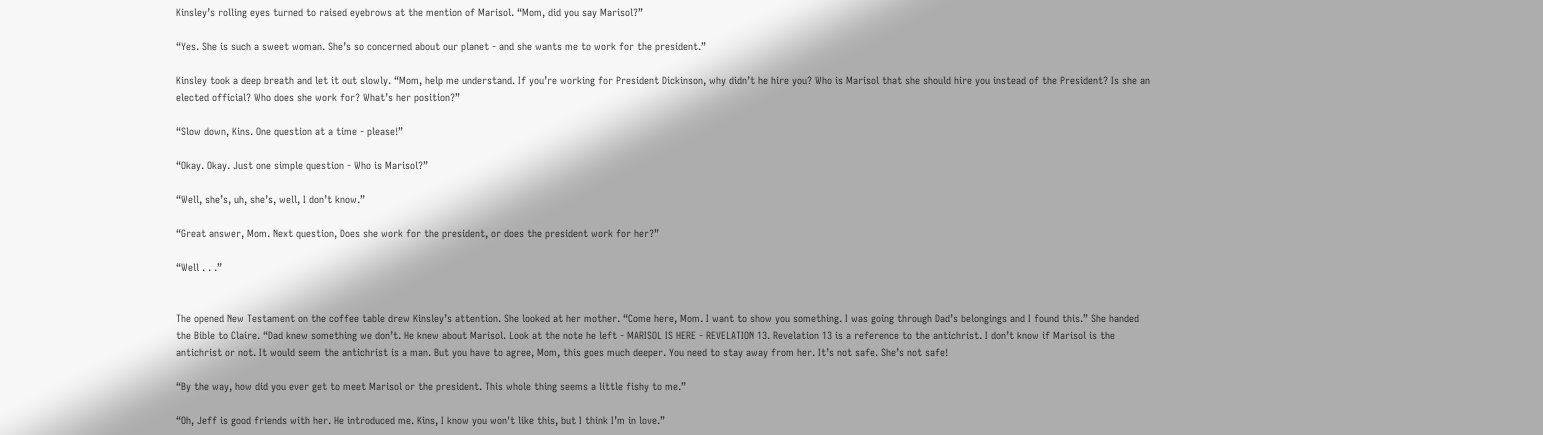Kinsley’s rolling eyes turned to raised eyebrows at the mention of Marisol. “Mom, did you say Marisol?”

“Yes. She is such a sweet woman. She’s so concerned about our planet - and she wants me to work for the president.”

Kinsley took a deep breath and let it out slowly. “Mom, help me understand. If you’re working for President Dickinson, why didn’t he hire you? Who is Marisol that she should hire you instead of the President? Is she an elected official? Who does she work for? What’s her position?”

“Slow down, Kins. One question at a time - please!”

“Okay. Okay. Just one simple question - Who is Marisol?”

“Well, she’s, uh, she’s, well, I don’t know.”

“Great answer, Mom. Next question, Does she work for the president, or does the president work for her?”

“Well . . .”


The opened New Testament on the coffee table drew Kinsley’s attention. She looked at her mother. “Come here, Mom. I want to show you something. I was going through Dad’s belongings and I found this.” She handed the Bible to Claire. “Dad knew something we don’t. He knew about Marisol. Look at the note he left - MARISOL IS HERE - REVELATION 13. Revelation 13 is a reference to the antichrist. I don’t know if Marisol is the antichrist or not. It would seem the antichrist is a man. But you have to agree, Mom, this goes much deeper. You need to stay away from her. It’s not safe. She’s not safe!

“By the way, how did you ever get to meet Marisol or the president. This whole thing seems a little fishy to me.”

“Oh, Jeff is good friends with her. He introduced me. Kins, I know you won't like this, but I think I’m in love.”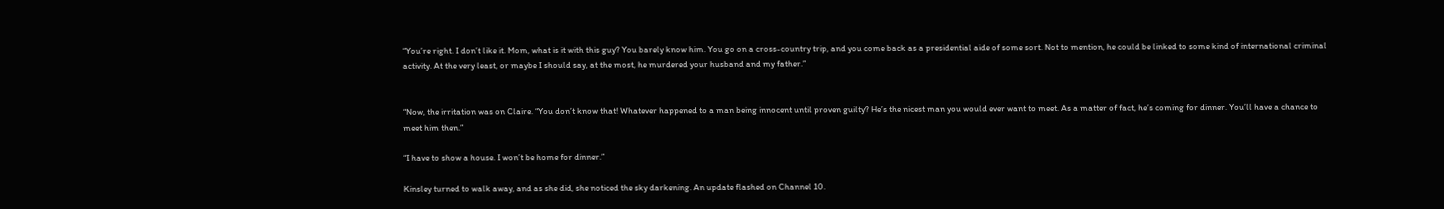“You’re right. I don’t like it. Mom, what is it with this guy? You barely know him. You go on a cross-country trip, and you come back as a presidential aide of some sort. Not to mention, he could be linked to some kind of international criminal activity. At the very least, or maybe I should say, at the most, he murdered your husband and my father.”


“Now, the irritation was on Claire. “You don’t know that! Whatever happened to a man being innocent until proven guilty? He’s the nicest man you would ever want to meet. As a matter of fact, he’s coming for dinner. You’ll have a chance to meet him then.”

“I have to show a house. I won’t be home for dinner.”

Kinsley turned to walk away, and as she did, she noticed the sky darkening. An update flashed on Channel 10.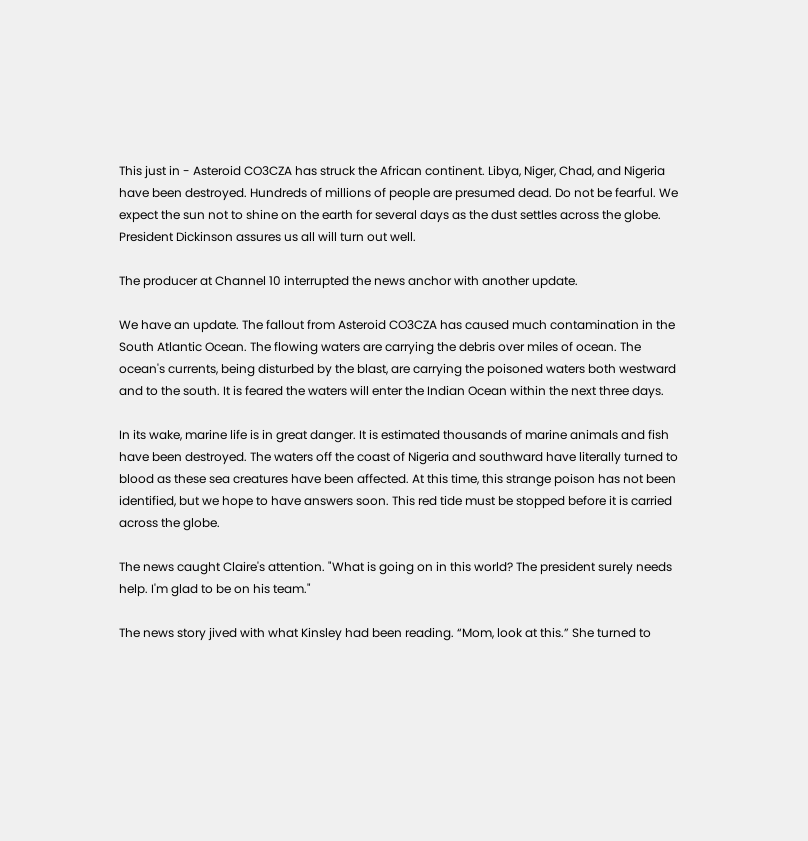This just in - Asteroid CO3CZA has struck the African continent. Libya, Niger, Chad, and Nigeria have been destroyed. Hundreds of millions of people are presumed dead. Do not be fearful. We expect the sun not to shine on the earth for several days as the dust settles across the globe. President Dickinson assures us all will turn out well.

The producer at Channel 10 interrupted the news anchor with another update.

We have an update. The fallout from Asteroid CO3CZA has caused much contamination in the South Atlantic Ocean. The flowing waters are carrying the debris over miles of ocean. The ocean's currents, being disturbed by the blast, are carrying the poisoned waters both westward and to the south. It is feared the waters will enter the Indian Ocean within the next three days.

In its wake, marine life is in great danger. It is estimated thousands of marine animals and fish have been destroyed. The waters off the coast of Nigeria and southward have literally turned to blood as these sea creatures have been affected. At this time, this strange poison has not been identified, but we hope to have answers soon. This red tide must be stopped before it is carried across the globe.

The news caught Claire's attention. "What is going on in this world? The president surely needs help. I'm glad to be on his team."

The news story jived with what Kinsley had been reading. “Mom, look at this.” She turned to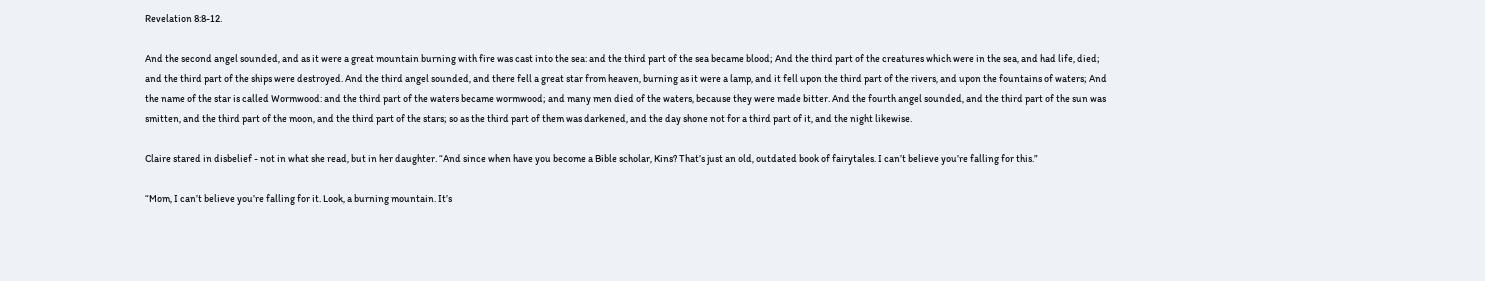Revelation 8:8-12.

And the second angel sounded, and as it were a great mountain burning with fire was cast into the sea: and the third part of the sea became blood; And the third part of the creatures which were in the sea, and had life, died; and the third part of the ships were destroyed. And the third angel sounded, and there fell a great star from heaven, burning as it were a lamp, and it fell upon the third part of the rivers, and upon the fountains of waters; And the name of the star is called Wormwood: and the third part of the waters became wormwood; and many men died of the waters, because they were made bitter. And the fourth angel sounded, and the third part of the sun was smitten, and the third part of the moon, and the third part of the stars; so as the third part of them was darkened, and the day shone not for a third part of it, and the night likewise.

Claire stared in disbelief - not in what she read, but in her daughter. “And since when have you become a Bible scholar, Kins? That’s just an old, outdated book of fairytales. I can’t believe you’re falling for this.”

“Mom, I can’t believe you’re falling for it. Look, a burning mountain. It’s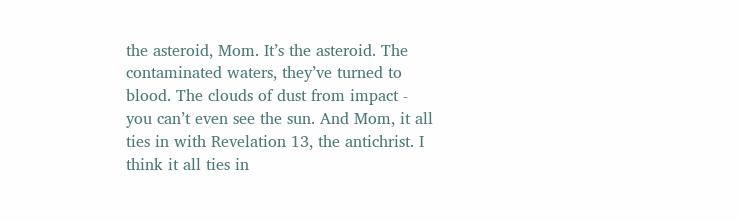the asteroid, Mom. It’s the asteroid. The contaminated waters, they’ve turned to blood. The clouds of dust from impact - you can’t even see the sun. And Mom, it all ties in with Revelation 13, the antichrist. I think it all ties in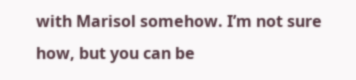with Marisol somehow. I’m not sure how, but you can be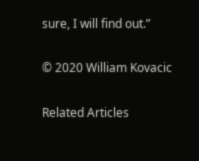sure, I will find out.”

© 2020 William Kovacic

Related Articles